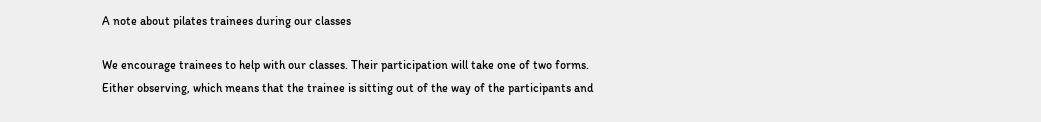A note about pilates trainees during our classes

We encourage trainees to help with our classes. Their participation will take one of two forms. Either observing, which means that the trainee is sitting out of the way of the participants and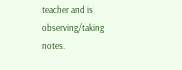teacher and is observing/taking notes.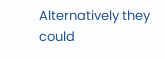Alternatively they could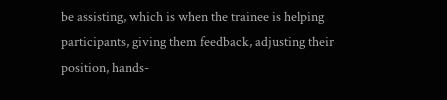be assisting, which is when the trainee is helping participants, giving them feedback, adjusting their position, hands-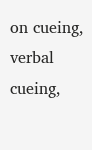on cueing, verbal cueing,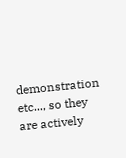demonstration etc..., so they are actively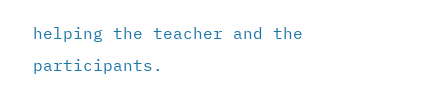helping the teacher and the participants.